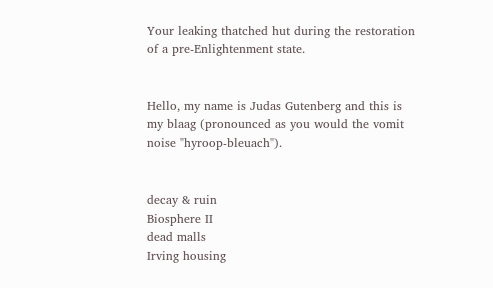Your leaking thatched hut during the restoration of a pre-Enlightenment state.


Hello, my name is Judas Gutenberg and this is my blaag (pronounced as you would the vomit noise "hyroop-bleuach").


decay & ruin
Biosphere II
dead malls
Irving housing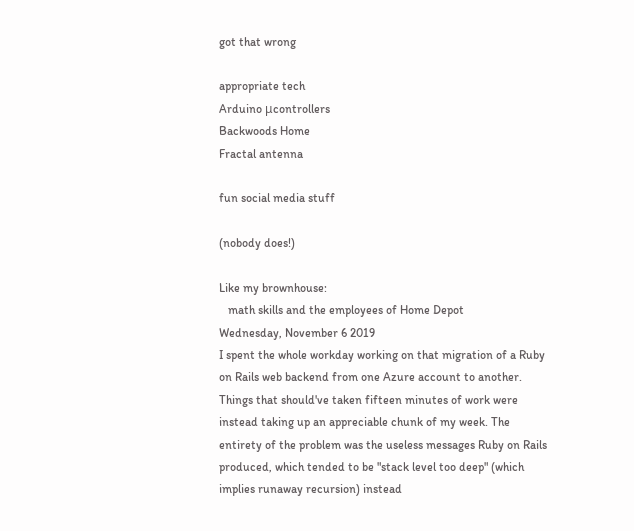got that wrong

appropriate tech
Arduino μcontrollers
Backwoods Home
Fractal antenna

fun social media stuff

(nobody does!)

Like my brownhouse:
   math skills and the employees of Home Depot
Wednesday, November 6 2019
I spent the whole workday working on that migration of a Ruby on Rails web backend from one Azure account to another. Things that should've taken fifteen minutes of work were instead taking up an appreciable chunk of my week. The entirety of the problem was the useless messages Ruby on Rails produced, which tended to be "stack level too deep" (which implies runaway recursion) instead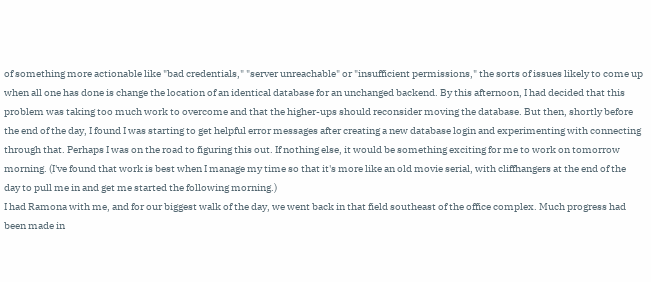of something more actionable like "bad credentials," "server unreachable" or "insufficient permissions," the sorts of issues likely to come up when all one has done is change the location of an identical database for an unchanged backend. By this afternoon, I had decided that this problem was taking too much work to overcome and that the higher-ups should reconsider moving the database. But then, shortly before the end of the day, I found I was starting to get helpful error messages after creating a new database login and experimenting with connecting through that. Perhaps I was on the road to figuring this out. If nothing else, it would be something exciting for me to work on tomorrow morning. (I've found that work is best when I manage my time so that it's more like an old movie serial, with cliffhangers at the end of the day to pull me in and get me started the following morning.)
I had Ramona with me, and for our biggest walk of the day, we went back in that field southeast of the office complex. Much progress had been made in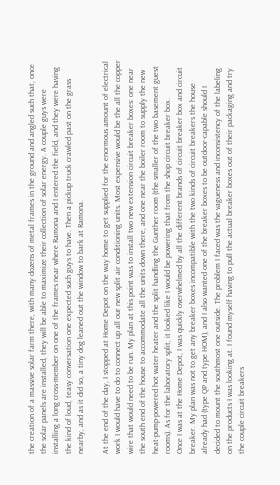the creation of a massive solar farm there, with many dozens of metal frames in the ground and angled such that, once the solar panels are installed, they will be able to maximize their collection of solar energy. A couple guys were installing a long cross-member on one of the frames near where Ramona and I entered the field, and they were having the kind of loud, teasy conversation one expected such guys to have. Then a pickup truck crawled past on the grass nearby, and as it did so, a tiny dog leaned out the window to bark at Ramona.

At the end of the day, I stopped at Home Depot on the way home to get supplied for the enormous amount of electrical work I would have to do to connect up all our new split air conditioning units. Most expensive would be the all the copper wire that would need to be run. My plan at this point was to install two new extension circuit breaker boxes: one near the south end of the house to accommodate all the units down there, and one near the boiler room to supply the new heat-pump-powered hot water heater and the split handling the Gunther room (the smaller of the two basement guest rooms). As for the laboratory split, it looked like I would be powering that from the shop circuit breaker box.
Once I was at the Home Depot, I was quickly overwhelmed by all the different brands of circuit breaker box and circuit breaker. My plan was not to get any breaker boxes incompatible with the two kinds of circuit breakers the house already had (type QP and type HOM), and I also wanted one of the breaker boxes to be outdoor-capable should I decided to mount the southmost one outside. The problem I faced was the vagueness and inconsistency of the labeling on the products I was looking at. I found myself having to pull the actual breaker boxes out of their packaging and try the couple circuit breakers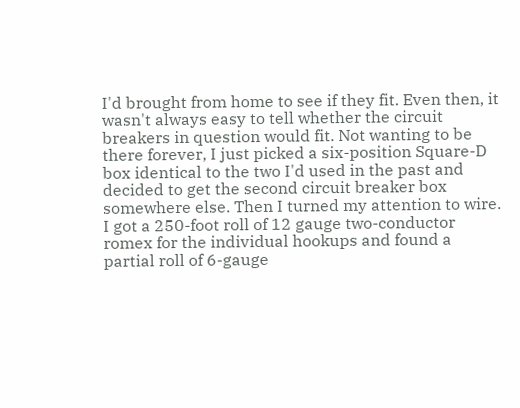I'd brought from home to see if they fit. Even then, it wasn't always easy to tell whether the circuit breakers in question would fit. Not wanting to be there forever, I just picked a six-position Square-D box identical to the two I'd used in the past and decided to get the second circuit breaker box somewhere else. Then I turned my attention to wire. I got a 250-foot roll of 12 gauge two-conductor romex for the individual hookups and found a partial roll of 6-gauge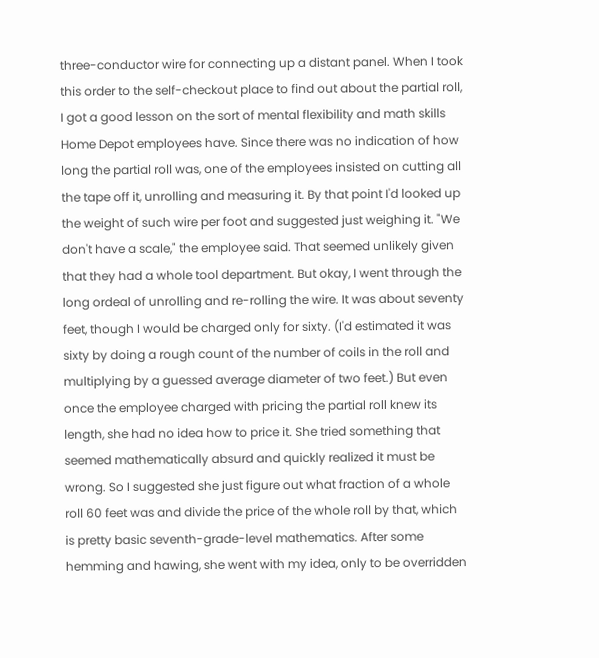three-conductor wire for connecting up a distant panel. When I took this order to the self-checkout place to find out about the partial roll, I got a good lesson on the sort of mental flexibility and math skills Home Depot employees have. Since there was no indication of how long the partial roll was, one of the employees insisted on cutting all the tape off it, unrolling and measuring it. By that point I'd looked up the weight of such wire per foot and suggested just weighing it. "We don't have a scale," the employee said. That seemed unlikely given that they had a whole tool department. But okay, I went through the long ordeal of unrolling and re-rolling the wire. It was about seventy feet, though I would be charged only for sixty. (I'd estimated it was sixty by doing a rough count of the number of coils in the roll and multiplying by a guessed average diameter of two feet.) But even once the employee charged with pricing the partial roll knew its length, she had no idea how to price it. She tried something that seemed mathematically absurd and quickly realized it must be wrong. So I suggested she just figure out what fraction of a whole roll 60 feet was and divide the price of the whole roll by that, which is pretty basic seventh-grade-level mathematics. After some hemming and hawing, she went with my idea, only to be overridden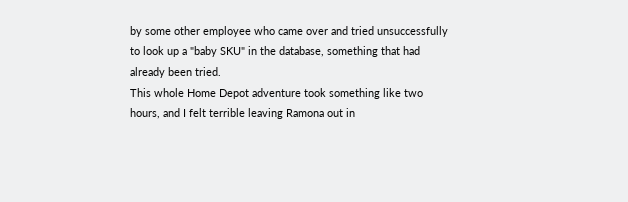by some other employee who came over and tried unsuccessfully to look up a "baby SKU" in the database, something that had already been tried.
This whole Home Depot adventure took something like two hours, and I felt terrible leaving Ramona out in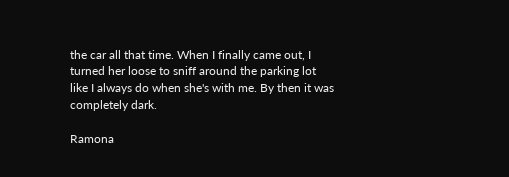the car all that time. When I finally came out, I turned her loose to sniff around the parking lot like I always do when she's with me. By then it was completely dark.

Ramona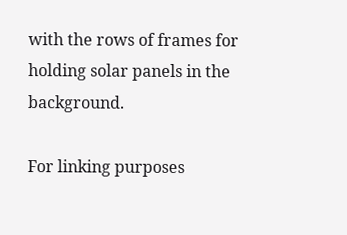with the rows of frames for holding solar panels in the background.

For linking purposes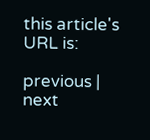this article's URL is:

previous | next